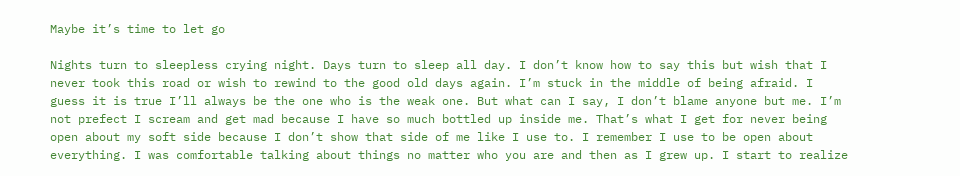Maybe it’s time to let go

Nights turn to sleepless crying night. Days turn to sleep all day. I don’t know how to say this but wish that I never took this road or wish to rewind to the good old days again. I’m stuck in the middle of being afraid. I guess it is true I’ll always be the one who is the weak one. But what can I say, I don’t blame anyone but me. I’m not prefect I scream and get mad because I have so much bottled up inside me. That’s what I get for never being open about my soft side because I don’t show that side of me like I use to. I remember I use to be open about everything. I was comfortable talking about things no matter who you are and then as I grew up. I start to realize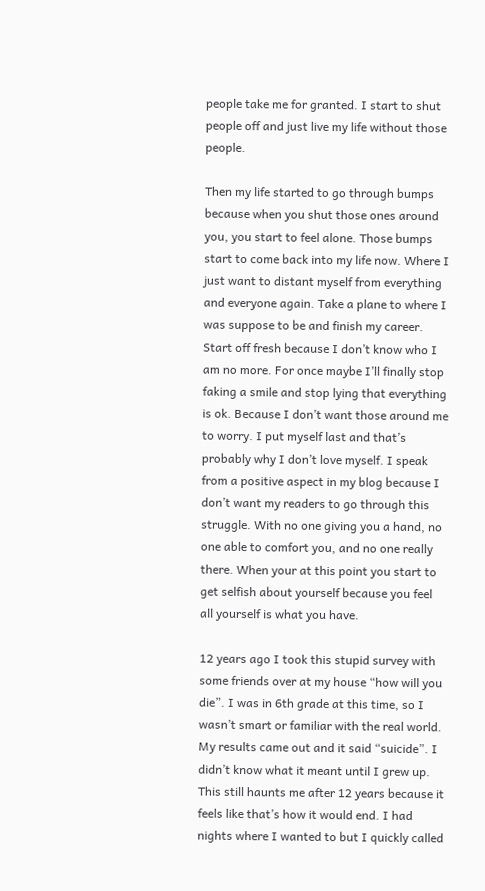people take me for granted. I start to shut people off and just live my life without those people.

Then my life started to go through bumps because when you shut those ones around you, you start to feel alone. Those bumps start to come back into my life now. Where I just want to distant myself from everything and everyone again. Take a plane to where I was suppose to be and finish my career. Start off fresh because I don’t know who I am no more. For once maybe I’ll finally stop faking a smile and stop lying that everything is ok. Because I don’t want those around me to worry. I put myself last and that’s probably why I don’t love myself. I speak from a positive aspect in my blog because I don’t want my readers to go through this struggle. With no one giving you a hand, no one able to comfort you, and no one really there. When your at this point you start to get selfish about yourself because you feel all yourself is what you have.

12 years ago I took this stupid survey with some friends over at my house “how will you die”. I was in 6th grade at this time, so I wasn’t smart or familiar with the real world. My results came out and it said “suicide”. I didn’t know what it meant until I grew up. This still haunts me after 12 years because it feels like that’s how it would end. I had nights where I wanted to but I quickly called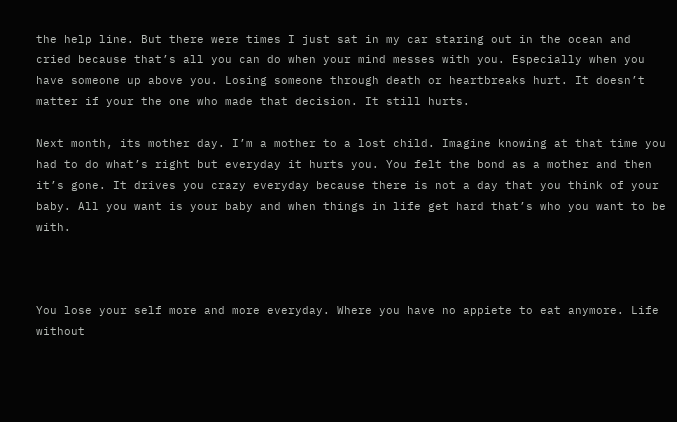the help line. But there were times I just sat in my car staring out in the ocean and cried because that’s all you can do when your mind messes with you. Especially when you have someone up above you. Losing someone through death or heartbreaks hurt. It doesn’t matter if your the one who made that decision. It still hurts.

Next month, its mother day. I’m a mother to a lost child. Imagine knowing at that time you had to do what’s right but everyday it hurts you. You felt the bond as a mother and then it’s gone. It drives you crazy everyday because there is not a day that you think of your baby. All you want is your baby and when things in life get hard that’s who you want to be with.



You lose your self more and more everyday. Where you have no appiete to eat anymore. Life without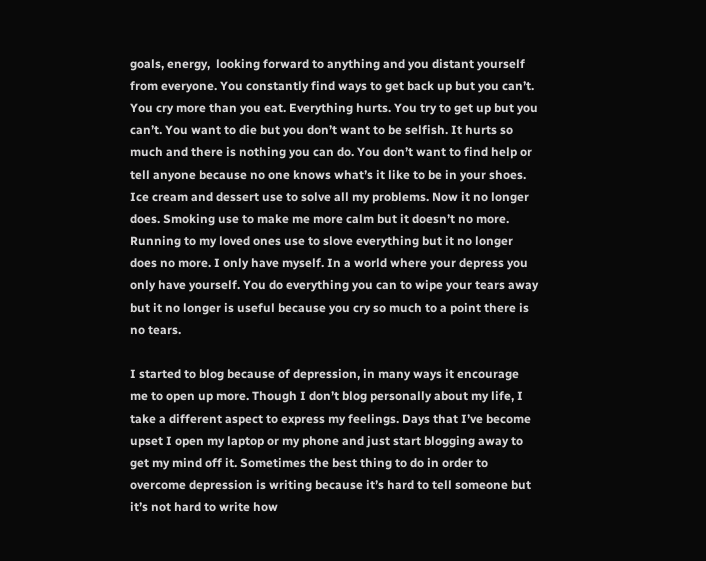goals, energy,  looking forward to anything and you distant yourself from everyone. You constantly find ways to get back up but you can’t. You cry more than you eat. Everything hurts. You try to get up but you can’t. You want to die but you don’t want to be selfish. It hurts so much and there is nothing you can do. You don’t want to find help or tell anyone because no one knows what’s it like to be in your shoes.
Ice cream and dessert use to solve all my problems. Now it no longer does. Smoking use to make me more calm but it doesn’t no more. Running to my loved ones use to slove everything but it no longer does no more. I only have myself. In a world where your depress you only have yourself. You do everything you can to wipe your tears away but it no longer is useful because you cry so much to a point there is no tears.

I started to blog because of depression, in many ways it encourage me to open up more. Though I don’t blog personally about my life, I take a different aspect to express my feelings. Days that I’ve become upset I open my laptop or my phone and just start blogging away to get my mind off it. Sometimes the best thing to do in order to overcome depression is writing because it’s hard to tell someone but it’s not hard to write how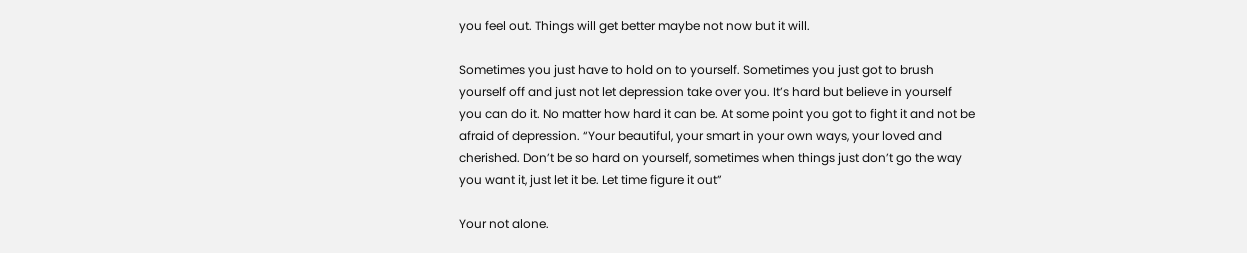you feel out. Things will get better maybe not now but it will.

Sometimes you just have to hold on to yourself. Sometimes you just got to brush yourself off and just not let depression take over you. It’s hard but believe in yourself you can do it. No matter how hard it can be. At some point you got to fight it and not be afraid of depression. “Your beautiful, your smart in your own ways, your loved and cherished. Don’t be so hard on yourself, sometimes when things just don’t go the way you want it, just let it be. Let time figure it out”

Your not alone.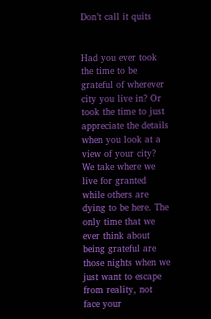Don’t call it quits


Had you ever took the time to be grateful of wherever city you live in? Or took the time to just appreciate the details when you look at a view of your city? We take where we live for granted while others are dying to be here. The only time that we ever think about being grateful are those nights when we just want to escape from reality, not face your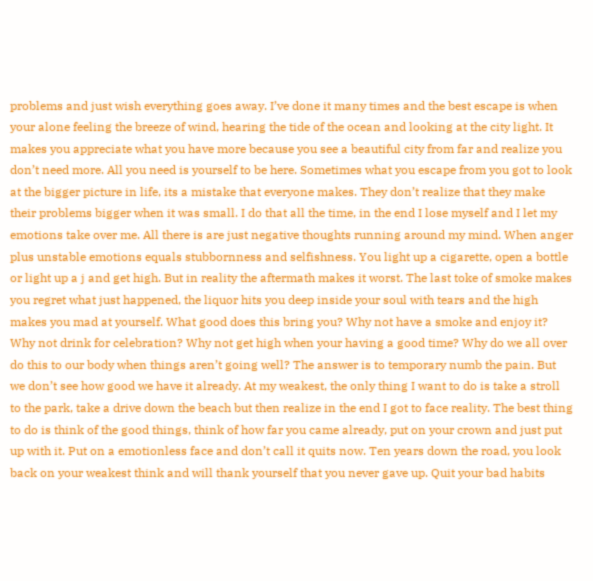problems and just wish everything goes away. I’ve done it many times and the best escape is when your alone feeling the breeze of wind, hearing the tide of the ocean and looking at the city light. It makes you appreciate what you have more because you see a beautiful city from far and realize you don’t need more. All you need is yourself to be here. Sometimes what you escape from you got to look at the bigger picture in life, its a mistake that everyone makes. They don’t realize that they make their problems bigger when it was small. I do that all the time, in the end I lose myself and I let my emotions take over me. All there is are just negative thoughts running around my mind. When anger plus unstable emotions equals stubbornness and selfishness. You light up a cigarette, open a bottle or light up a j and get high. But in reality the aftermath makes it worst. The last toke of smoke makes you regret what just happened, the liquor hits you deep inside your soul with tears and the high makes you mad at yourself. What good does this bring you? Why not have a smoke and enjoy it? Why not drink for celebration? Why not get high when your having a good time? Why do we all over do this to our body when things aren’t going well? The answer is to temporary numb the pain. But we don’t see how good we have it already. At my weakest, the only thing I want to do is take a stroll to the park, take a drive down the beach but then realize in the end I got to face reality. The best thing to do is think of the good things, think of how far you came already, put on your crown and just put up with it. Put on a emotionless face and don’t call it quits now. Ten years down the road, you look back on your weakest think and will thank yourself that you never gave up. Quit your bad habits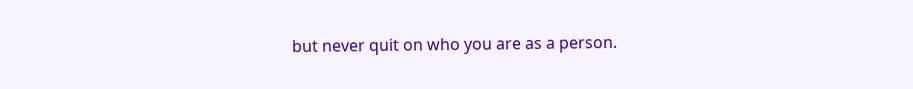but never quit on who you are as a person.